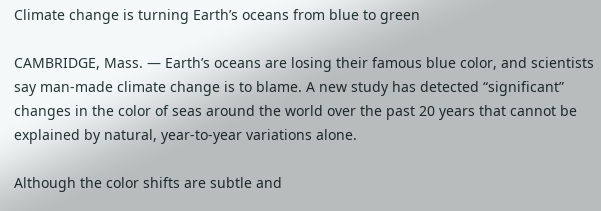Climate change is turning Earth’s oceans from blue to green

CAMBRIDGE, Mass. — Earth’s oceans are losing their famous blue color, and scientists say man-made climate change is to blame. A new study has detected “significant” changes in the color of seas around the world over the past 20 years that cannot be explained by natural, year-to-year variations alone.

Although the color shifts are subtle and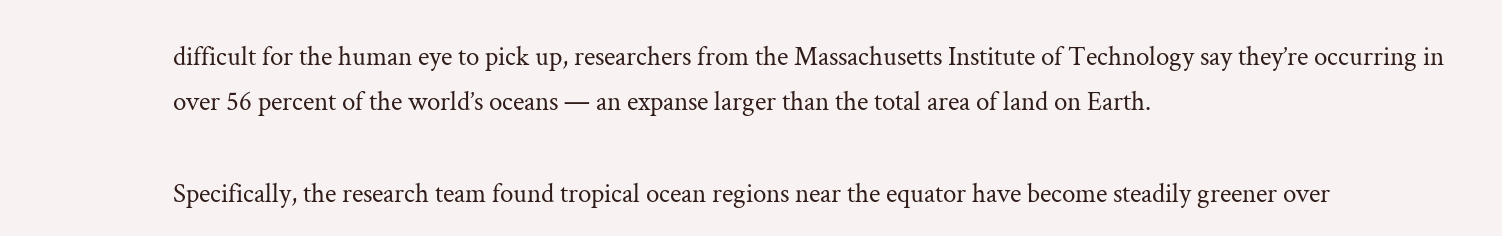difficult for the human eye to pick up, researchers from the Massachusetts Institute of Technology say they’re occurring in over 56 percent of the world’s oceans — an expanse larger than the total area of land on Earth.

Specifically, the research team found tropical ocean regions near the equator have become steadily greener over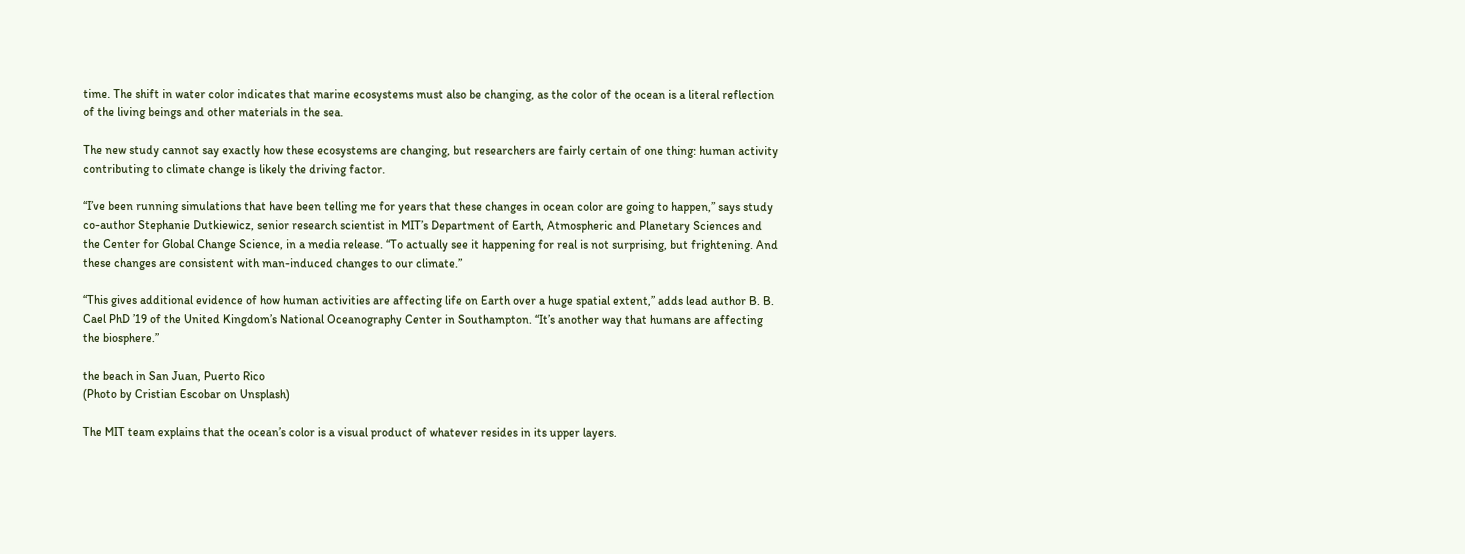time. The shift in water color indicates that marine ecosystems must also be changing, as the color of the ocean is a literal reflection of the living beings and other materials in the sea.

The new study cannot say exactly how these ecosystems are changing, but researchers are fairly certain of one thing: human activity contributing to climate change is likely the driving factor.

“I’ve been running simulations that have been telling me for years that these changes in ocean color are going to happen,” says study co-author Stephanie Dutkiewicz, senior research scientist in MIT’s Department of Earth, Atmospheric and Planetary Sciences and the Center for Global Change Science, in a media release. “To actually see it happening for real is not surprising, but frightening. And these changes are consistent with man-induced changes to our climate.”

“This gives additional evidence of how human activities are affecting life on Earth over a huge spatial extent,” adds lead author B. B. Cael PhD ’19 of the United Kingdom’s National Oceanography Center in Southampton. “It’s another way that humans are affecting the biosphere.”

the beach in San Juan, Puerto Rico
(Photo by Cristian Escobar on Unsplash)

The MIT team explains that the ocean’s color is a visual product of whatever resides in its upper layers.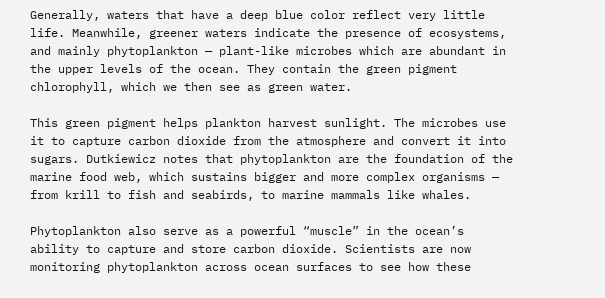Generally, waters that have a deep blue color reflect very little life. Meanwhile, greener waters indicate the presence of ecosystems, and mainly phytoplankton — plant-like microbes which are abundant in the upper levels of the ocean. They contain the green pigment chlorophyll, which we then see as green water.

This green pigment helps plankton harvest sunlight. The microbes use it to capture carbon dioxide from the atmosphere and convert it into sugars. Dutkiewicz notes that phytoplankton are the foundation of the marine food web, which sustains bigger and more complex organisms — from krill to fish and seabirds, to marine mammals like whales.

Phytoplankton also serve as a powerful “muscle” in the ocean’s ability to capture and store carbon dioxide. Scientists are now monitoring phytoplankton across ocean surfaces to see how these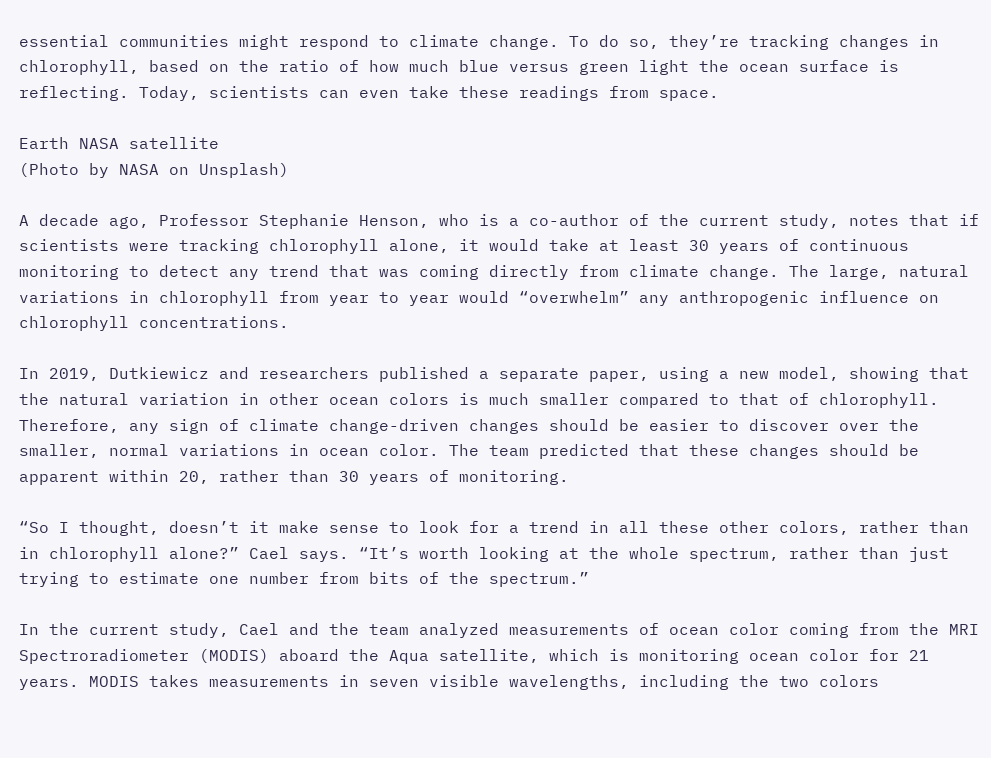essential communities might respond to climate change. To do so, they’re tracking changes in chlorophyll, based on the ratio of how much blue versus green light the ocean surface is reflecting. Today, scientists can even take these readings from space.

Earth NASA satellite
(Photo by NASA on Unsplash)

A decade ago, Professor Stephanie Henson, who is a co-author of the current study, notes that if scientists were tracking chlorophyll alone, it would take at least 30 years of continuous monitoring to detect any trend that was coming directly from climate change. The large, natural variations in chlorophyll from year to year would “overwhelm” any anthropogenic influence on chlorophyll concentrations.

In 2019, Dutkiewicz and researchers published a separate paper, using a new model, showing that the natural variation in other ocean colors is much smaller compared to that of chlorophyll. Therefore, any sign of climate change-driven changes should be easier to discover over the smaller, normal variations in ocean color. The team predicted that these changes should be apparent within 20, rather than 30 years of monitoring.

“So I thought, doesn’t it make sense to look for a trend in all these other colors, rather than in chlorophyll alone?” Cael says. “It’s worth looking at the whole spectrum, rather than just trying to estimate one number from bits of the spectrum.”

In the current study, Cael and the team analyzed measurements of ocean color coming from the MRI Spectroradiometer (MODIS) aboard the Aqua satellite, which is monitoring ocean color for 21 years. MODIS takes measurements in seven visible wavelengths, including the two colors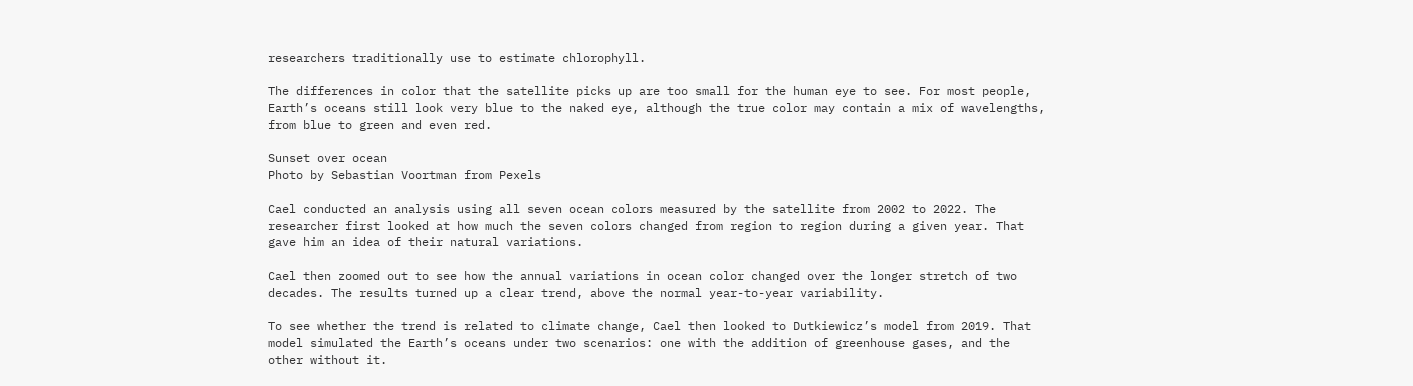researchers traditionally use to estimate chlorophyll.

The differences in color that the satellite picks up are too small for the human eye to see. For most people, Earth’s oceans still look very blue to the naked eye, although the true color may contain a mix of wavelengths, from blue to green and even red.

Sunset over ocean
Photo by Sebastian Voortman from Pexels

Cael conducted an analysis using all seven ocean colors measured by the satellite from 2002 to 2022. The researcher first looked at how much the seven colors changed from region to region during a given year. That gave him an idea of their natural variations.

Cael then zoomed out to see how the annual variations in ocean color changed over the longer stretch of two decades. The results turned up a clear trend, above the normal year-to-year variability.

To see whether the trend is related to climate change, Cael then looked to Dutkiewicz’s model from 2019. That model simulated the Earth’s oceans under two scenarios: one with the addition of greenhouse gases, and the other without it.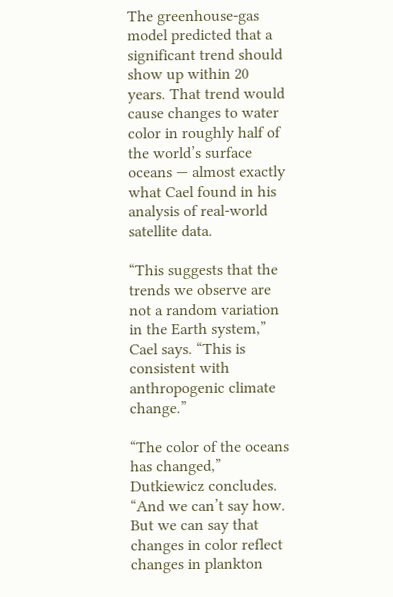The greenhouse-gas model predicted that a significant trend should show up within 20 years. That trend would cause changes to water color in roughly half of the world’s surface oceans — almost exactly what Cael found in his analysis of real-world satellite data.

“This suggests that the trends we observe are not a random variation in the Earth system,” Cael says. “This is consistent with anthropogenic climate change.”

“The color of the oceans has changed,” Dutkiewicz concludes. “And we can’t say how. But we can say that changes in color reflect changes in plankton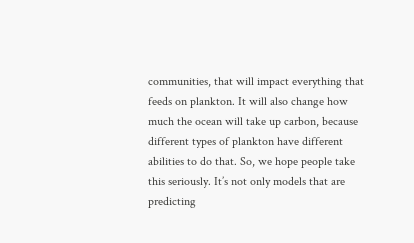communities, that will impact everything that feeds on plankton. It will also change how much the ocean will take up carbon, because different types of plankton have different abilities to do that. So, we hope people take this seriously. It’s not only models that are predicting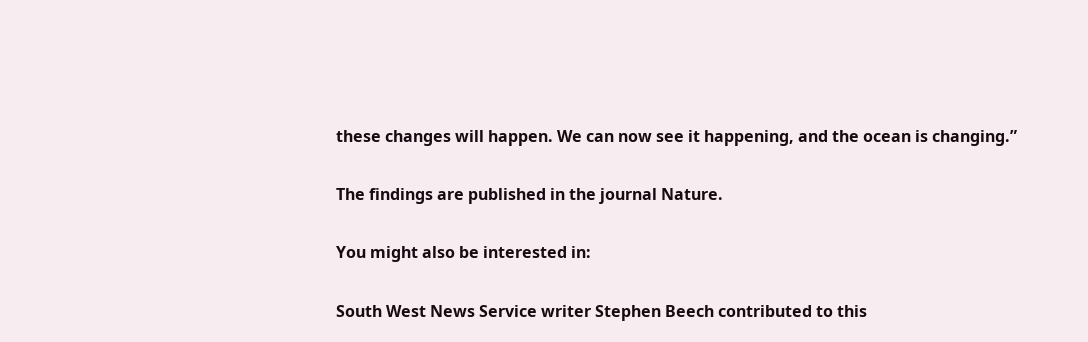these changes will happen. We can now see it happening, and the ocean is changing.”

The findings are published in the journal Nature.

You might also be interested in:

South West News Service writer Stephen Beech contributed to this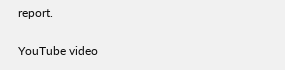report.

YouTube video